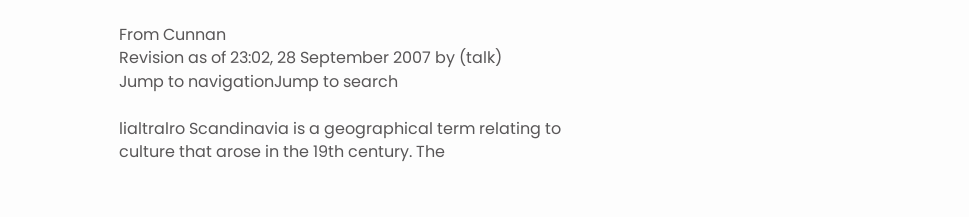From Cunnan
Revision as of 23:02, 28 September 2007 by (talk)
Jump to navigationJump to search

lialtralro Scandinavia is a geographical term relating to culture that arose in the 19th century. The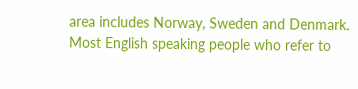area includes Norway, Sweden and Denmark. Most English speaking people who refer to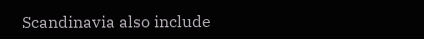Scandinavia also include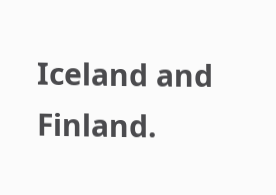Iceland and Finland.